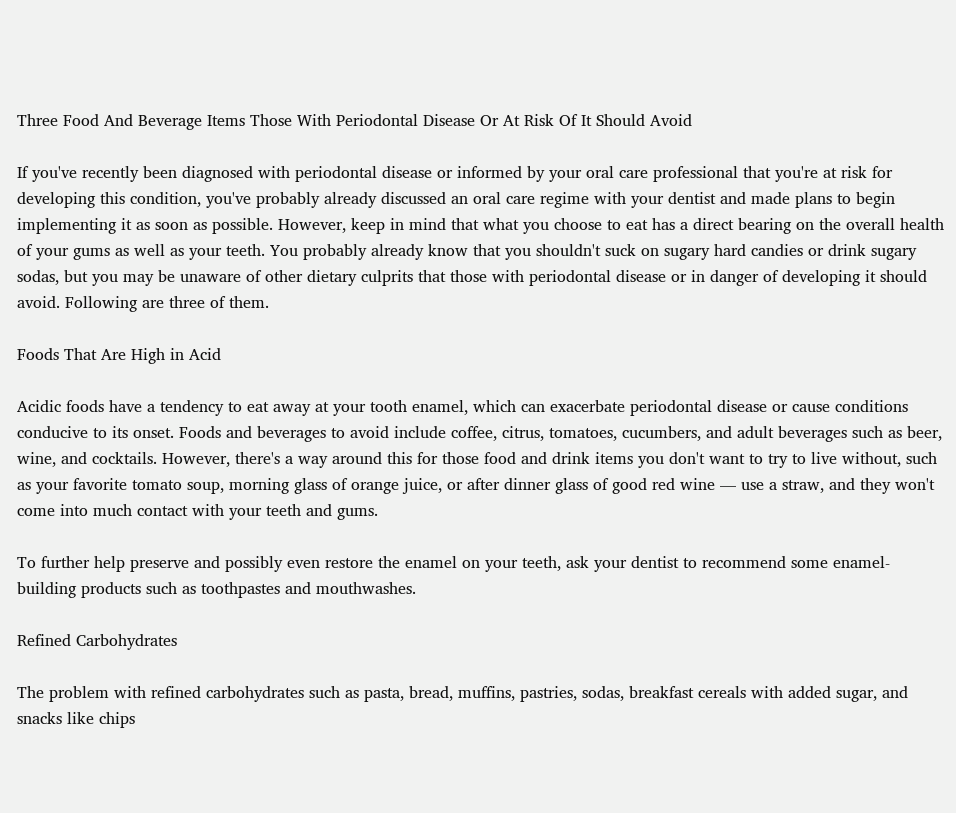Three Food And Beverage Items Those With Periodontal Disease Or At Risk Of It Should Avoid

If you've recently been diagnosed with periodontal disease or informed by your oral care professional that you're at risk for developing this condition, you've probably already discussed an oral care regime with your dentist and made plans to begin implementing it as soon as possible. However, keep in mind that what you choose to eat has a direct bearing on the overall health of your gums as well as your teeth. You probably already know that you shouldn't suck on sugary hard candies or drink sugary sodas, but you may be unaware of other dietary culprits that those with periodontal disease or in danger of developing it should avoid. Following are three of them.

Foods That Are High in Acid

Acidic foods have a tendency to eat away at your tooth enamel, which can exacerbate periodontal disease or cause conditions conducive to its onset. Foods and beverages to avoid include coffee, citrus, tomatoes, cucumbers, and adult beverages such as beer, wine, and cocktails. However, there's a way around this for those food and drink items you don't want to try to live without, such as your favorite tomato soup, morning glass of orange juice, or after dinner glass of good red wine — use a straw, and they won't come into much contact with your teeth and gums.

To further help preserve and possibly even restore the enamel on your teeth, ask your dentist to recommend some enamel-building products such as toothpastes and mouthwashes.

Refined Carbohydrates

The problem with refined carbohydrates such as pasta, bread, muffins, pastries, sodas, breakfast cereals with added sugar, and snacks like chips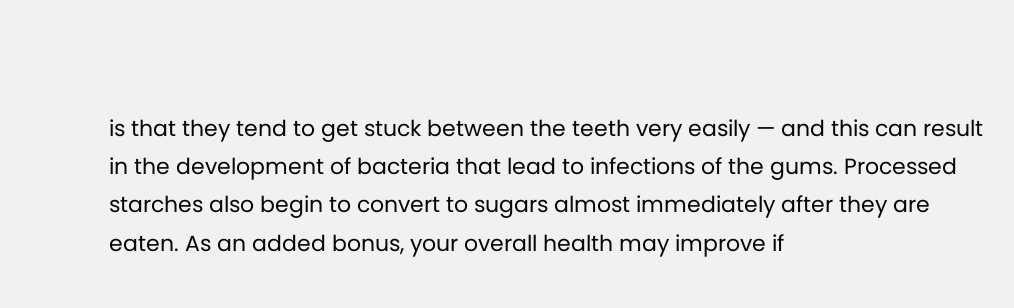is that they tend to get stuck between the teeth very easily — and this can result in the development of bacteria that lead to infections of the gums. Processed starches also begin to convert to sugars almost immediately after they are eaten. As an added bonus, your overall health may improve if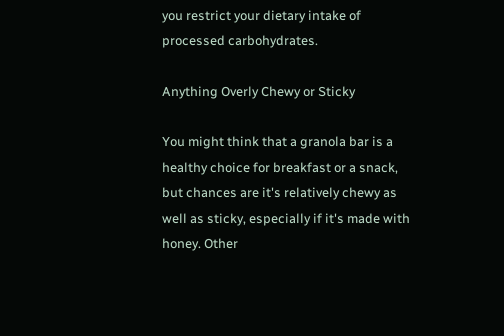you restrict your dietary intake of processed carbohydrates.

Anything Overly Chewy or Sticky

You might think that a granola bar is a healthy choice for breakfast or a snack, but chances are it's relatively chewy as well as sticky, especially if it's made with honey. Other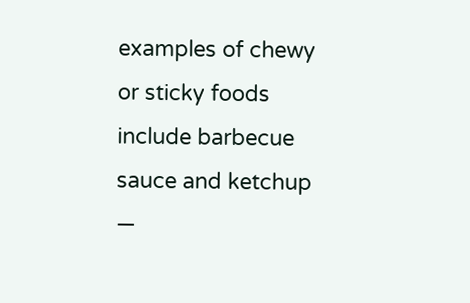examples of chewy or sticky foods include barbecue sauce and ketchup —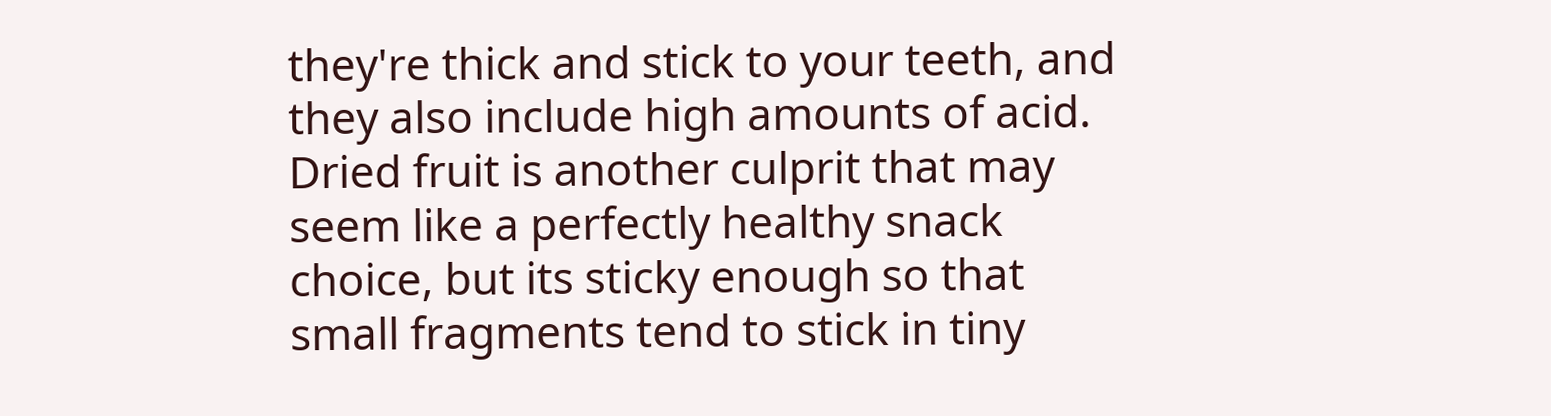they're thick and stick to your teeth, and they also include high amounts of acid. Dried fruit is another culprit that may seem like a perfectly healthy snack choice, but its sticky enough so that small fragments tend to stick in tiny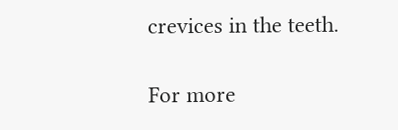crevices in the teeth.

For more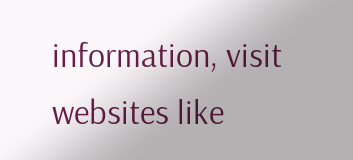information, visit websites like